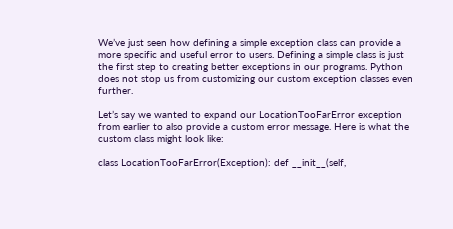We’ve just seen how defining a simple exception class can provide a more specific and useful error to users. Defining a simple class is just the first step to creating better exceptions in our programs. Python does not stop us from customizing our custom exception classes even further.

Let’s say we wanted to expand our LocationTooFarError exception from earlier to also provide a custom error message. Here is what the custom class might look like:

class LocationTooFarError(Exception): def __init__(self,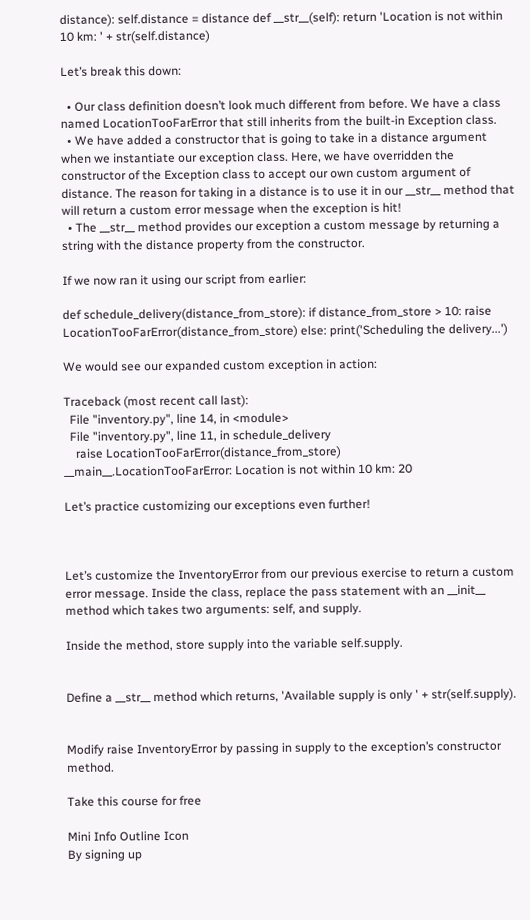distance): self.distance = distance def __str__(self): return 'Location is not within 10 km: ' + str(self.distance)

Let’s break this down:

  • Our class definition doesn’t look much different from before. We have a class named LocationTooFarError that still inherits from the built-in Exception class.
  • We have added a constructor that is going to take in a distance argument when we instantiate our exception class. Here, we have overridden the constructor of the Exception class to accept our own custom argument of distance. The reason for taking in a distance is to use it in our __str__ method that will return a custom error message when the exception is hit!
  • The __str__ method provides our exception a custom message by returning a string with the distance property from the constructor.

If we now ran it using our script from earlier:

def schedule_delivery(distance_from_store): if distance_from_store > 10: raise LocationTooFarError(distance_from_store) else: print('Scheduling the delivery...')

We would see our expanded custom exception in action:

Traceback (most recent call last):
  File "inventory.py", line 14, in <module>
  File "inventory.py", line 11, in schedule_delivery
    raise LocationTooFarError(distance_from_store)
__main__.LocationTooFarError: Location is not within 10 km: 20

Let’s practice customizing our exceptions even further!



Let’s customize the InventoryError from our previous exercise to return a custom error message. Inside the class, replace the pass statement with an __init__ method which takes two arguments: self, and supply.

Inside the method, store supply into the variable self.supply.


Define a __str__ method which returns, 'Available supply is only ' + str(self.supply).


Modify raise InventoryError by passing in supply to the exception’s constructor method.

Take this course for free

Mini Info Outline Icon
By signing up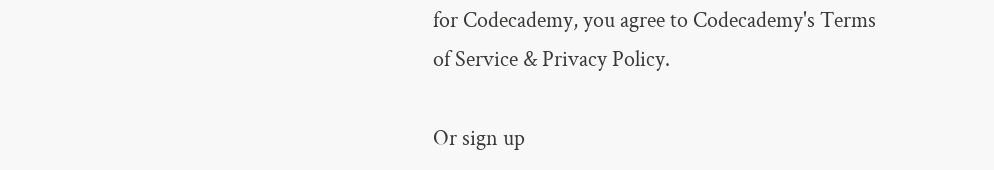for Codecademy, you agree to Codecademy's Terms of Service & Privacy Policy.

Or sign up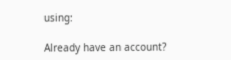using:

Already have an account?